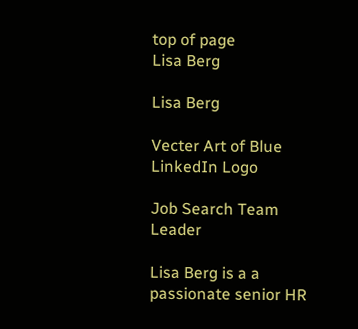top of page
Lisa Berg

Lisa Berg

Vecter Art of Blue LinkedIn Logo

Job Search Team Leader

Lisa Berg is a a passionate senior HR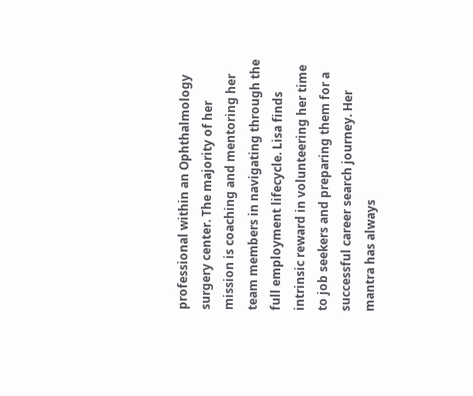professional within an Ophthalmology surgery center. The majority of her mission is coaching and mentoring her team members in navigating through the full employment lifecycle. Lisa finds intrinsic reward in volunteering her time to job seekers and preparing them for a successful career search journey. Her mantra has always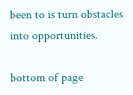been to is turn obstacles into opportunities.

bottom of page